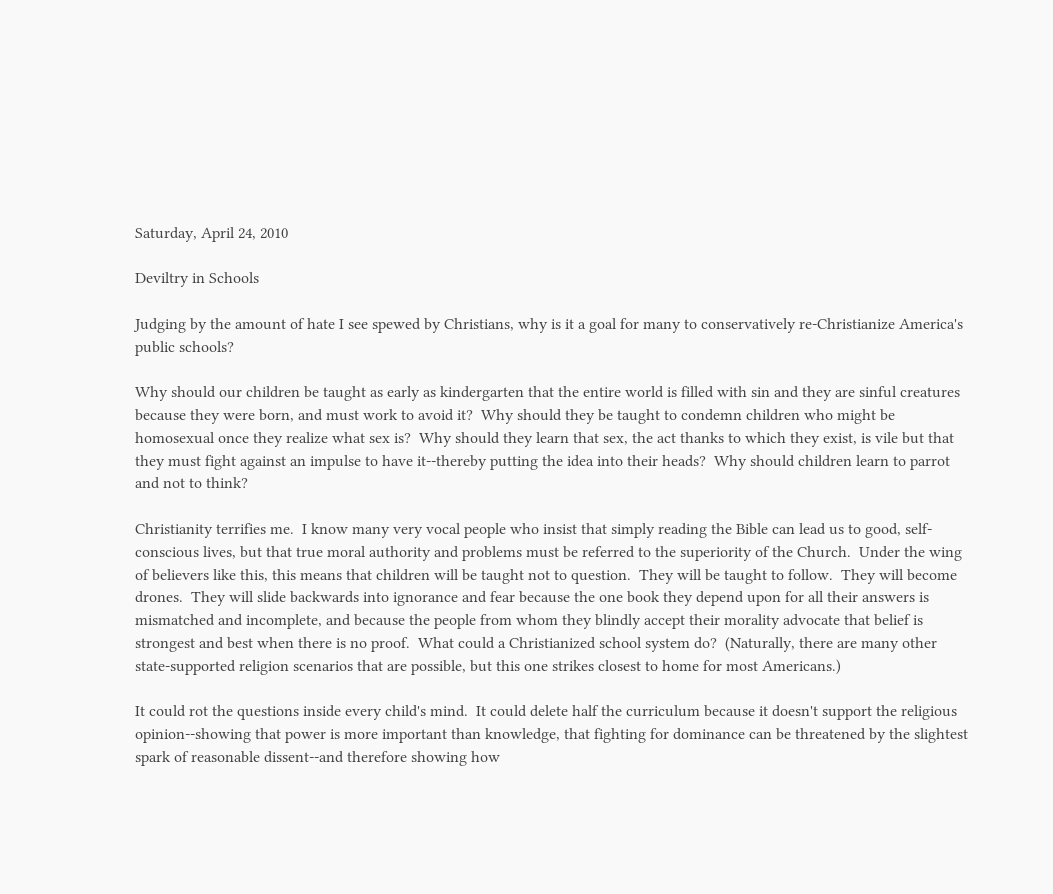Saturday, April 24, 2010

Deviltry in Schools

Judging by the amount of hate I see spewed by Christians, why is it a goal for many to conservatively re-Christianize America's public schools?

Why should our children be taught as early as kindergarten that the entire world is filled with sin and they are sinful creatures because they were born, and must work to avoid it?  Why should they be taught to condemn children who might be homosexual once they realize what sex is?  Why should they learn that sex, the act thanks to which they exist, is vile but that they must fight against an impulse to have it--thereby putting the idea into their heads?  Why should children learn to parrot and not to think?

Christianity terrifies me.  I know many very vocal people who insist that simply reading the Bible can lead us to good, self-conscious lives, but that true moral authority and problems must be referred to the superiority of the Church.  Under the wing of believers like this, this means that children will be taught not to question.  They will be taught to follow.  They will become drones.  They will slide backwards into ignorance and fear because the one book they depend upon for all their answers is mismatched and incomplete, and because the people from whom they blindly accept their morality advocate that belief is strongest and best when there is no proof.  What could a Christianized school system do?  (Naturally, there are many other state-supported religion scenarios that are possible, but this one strikes closest to home for most Americans.)

It could rot the questions inside every child's mind.  It could delete half the curriculum because it doesn't support the religious opinion--showing that power is more important than knowledge, that fighting for dominance can be threatened by the slightest spark of reasonable dissent--and therefore showing how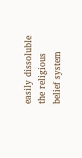easily dissoluble the religious belief system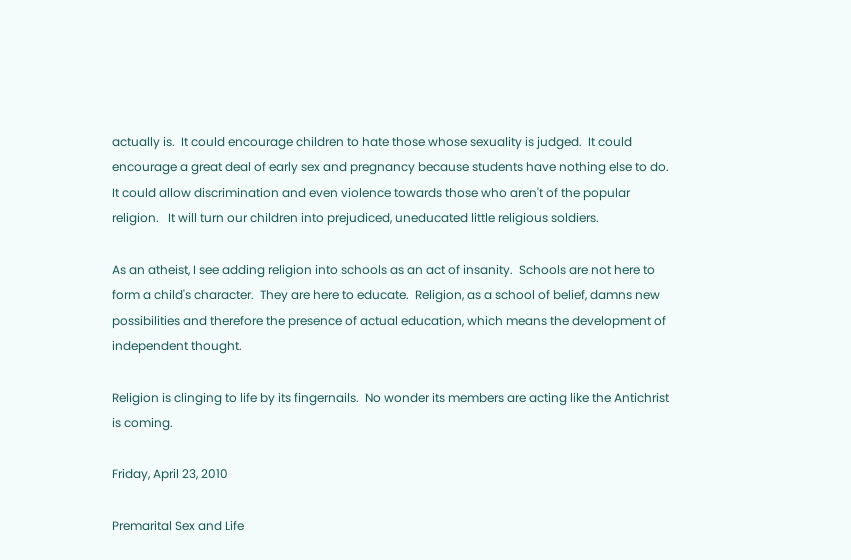actually is.  It could encourage children to hate those whose sexuality is judged.  It could encourage a great deal of early sex and pregnancy because students have nothing else to do.  It could allow discrimination and even violence towards those who aren't of the popular religion.   It will turn our children into prejudiced, uneducated little religious soldiers.

As an atheist, I see adding religion into schools as an act of insanity.  Schools are not here to form a child's character.  They are here to educate.  Religion, as a school of belief, damns new possibilities and therefore the presence of actual education, which means the development of independent thought.

Religion is clinging to life by its fingernails.  No wonder its members are acting like the Antichrist is coming.

Friday, April 23, 2010

Premarital Sex and Life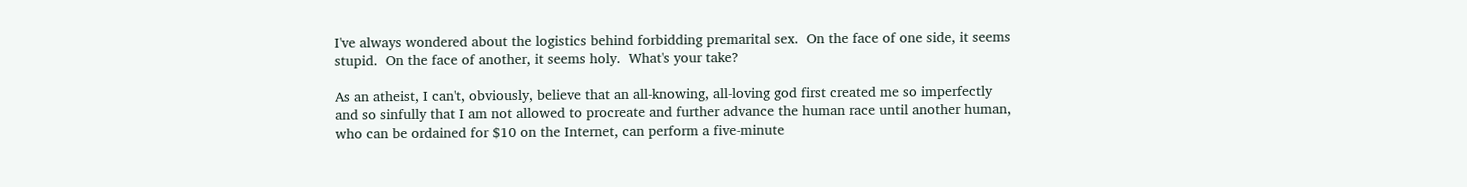I've always wondered about the logistics behind forbidding premarital sex.  On the face of one side, it seems stupid.  On the face of another, it seems holy.  What's your take?

As an atheist, I can't, obviously, believe that an all-knowing, all-loving god first created me so imperfectly and so sinfully that I am not allowed to procreate and further advance the human race until another human, who can be ordained for $10 on the Internet, can perform a five-minute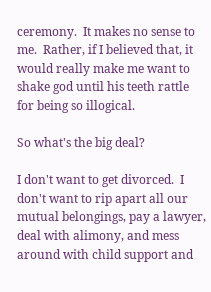ceremony.  It makes no sense to me.  Rather, if I believed that, it would really make me want to shake god until his teeth rattle for being so illogical.

So what's the big deal?

I don't want to get divorced.  I don't want to rip apart all our mutual belongings, pay a lawyer, deal with alimony, and mess around with child support and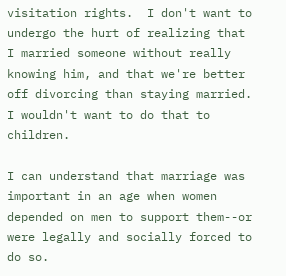visitation rights.  I don't want to undergo the hurt of realizing that I married someone without really knowing him, and that we're better off divorcing than staying married.  I wouldn't want to do that to children.

I can understand that marriage was important in an age when women depended on men to support them--or were legally and socially forced to do so.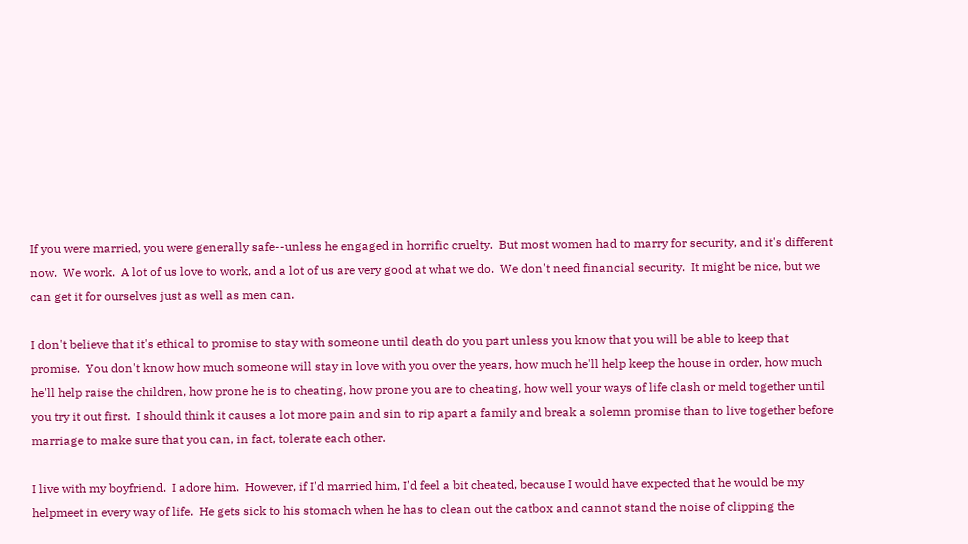If you were married, you were generally safe--unless he engaged in horrific cruelty.  But most women had to marry for security, and it's different now.  We work.  A lot of us love to work, and a lot of us are very good at what we do.  We don't need financial security.  It might be nice, but we can get it for ourselves just as well as men can.

I don't believe that it's ethical to promise to stay with someone until death do you part unless you know that you will be able to keep that promise.  You don't know how much someone will stay in love with you over the years, how much he'll help keep the house in order, how much he'll help raise the children, how prone he is to cheating, how prone you are to cheating, how well your ways of life clash or meld together until you try it out first.  I should think it causes a lot more pain and sin to rip apart a family and break a solemn promise than to live together before marriage to make sure that you can, in fact, tolerate each other.

I live with my boyfriend.  I adore him.  However, if I'd married him, I'd feel a bit cheated, because I would have expected that he would be my helpmeet in every way of life.  He gets sick to his stomach when he has to clean out the catbox and cannot stand the noise of clipping the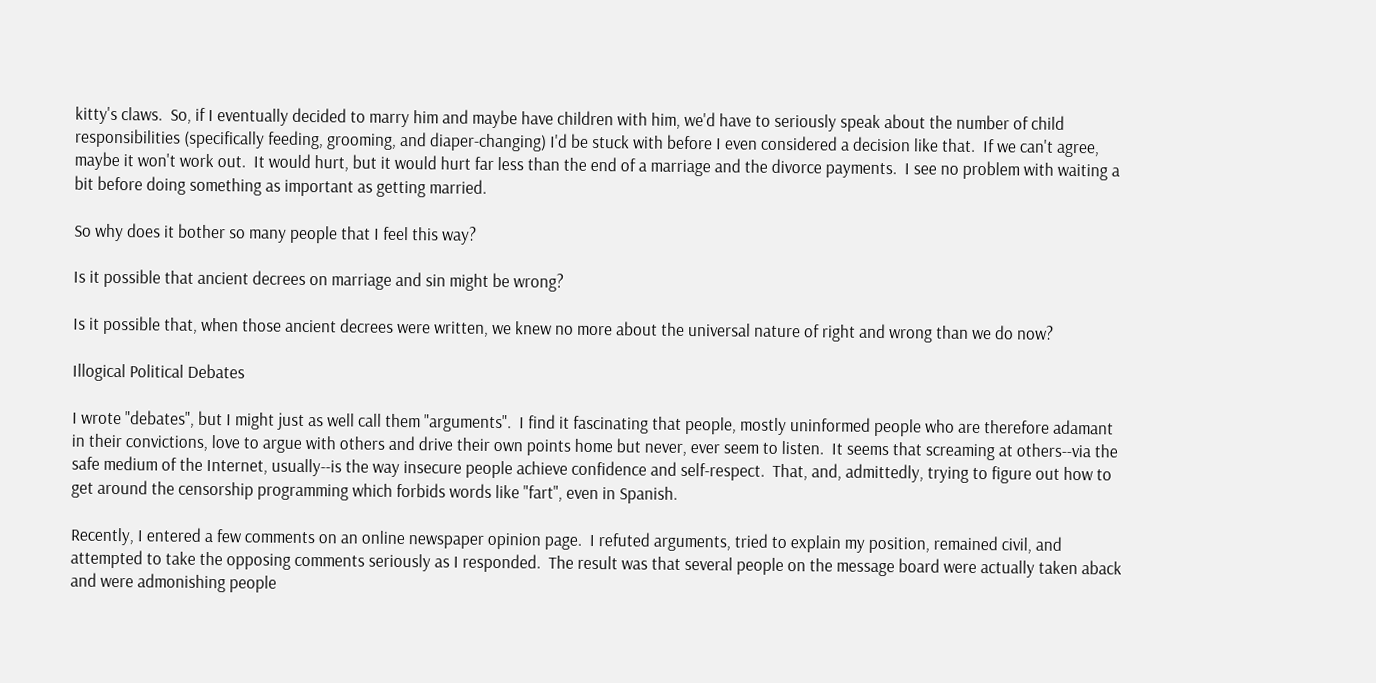kitty's claws.  So, if I eventually decided to marry him and maybe have children with him, we'd have to seriously speak about the number of child responsibilities (specifically feeding, grooming, and diaper-changing) I'd be stuck with before I even considered a decision like that.  If we can't agree, maybe it won't work out.  It would hurt, but it would hurt far less than the end of a marriage and the divorce payments.  I see no problem with waiting a bit before doing something as important as getting married.

So why does it bother so many people that I feel this way?

Is it possible that ancient decrees on marriage and sin might be wrong?

Is it possible that, when those ancient decrees were written, we knew no more about the universal nature of right and wrong than we do now?

Illogical Political Debates

I wrote "debates", but I might just as well call them "arguments".  I find it fascinating that people, mostly uninformed people who are therefore adamant in their convictions, love to argue with others and drive their own points home but never, ever seem to listen.  It seems that screaming at others--via the safe medium of the Internet, usually--is the way insecure people achieve confidence and self-respect.  That, and, admittedly, trying to figure out how to get around the censorship programming which forbids words like "fart", even in Spanish.

Recently, I entered a few comments on an online newspaper opinion page.  I refuted arguments, tried to explain my position, remained civil, and attempted to take the opposing comments seriously as I responded.  The result was that several people on the message board were actually taken aback and were admonishing people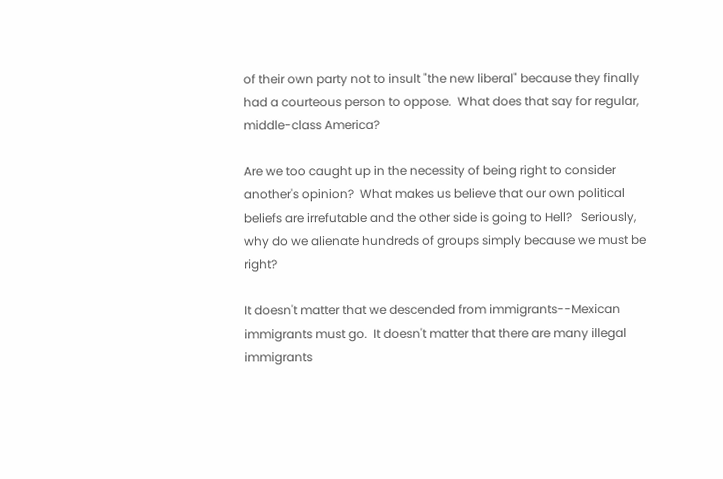of their own party not to insult "the new liberal" because they finally had a courteous person to oppose.  What does that say for regular, middle-class America?

Are we too caught up in the necessity of being right to consider another's opinion?  What makes us believe that our own political beliefs are irrefutable and the other side is going to Hell?   Seriously, why do we alienate hundreds of groups simply because we must be right?

It doesn't matter that we descended from immigrants--Mexican immigrants must go.  It doesn't matter that there are many illegal immigrants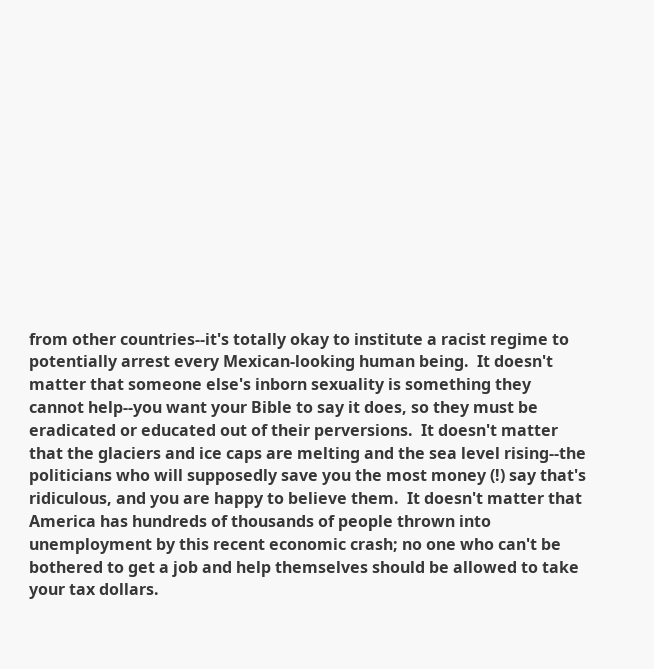from other countries--it's totally okay to institute a racist regime to potentially arrest every Mexican-looking human being.  It doesn't matter that someone else's inborn sexuality is something they cannot help--you want your Bible to say it does, so they must be eradicated or educated out of their perversions.  It doesn't matter that the glaciers and ice caps are melting and the sea level rising--the politicians who will supposedly save you the most money (!) say that's ridiculous, and you are happy to believe them.  It doesn't matter that America has hundreds of thousands of people thrown into unemployment by this recent economic crash; no one who can't be bothered to get a job and help themselves should be allowed to take your tax dollars.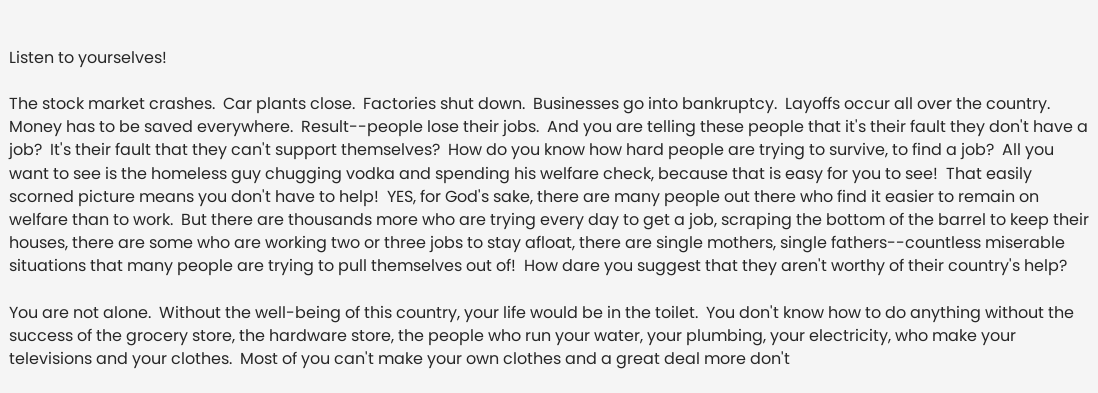Listen to yourselves!

The stock market crashes.  Car plants close.  Factories shut down.  Businesses go into bankruptcy.  Layoffs occur all over the country.  Money has to be saved everywhere.  Result--people lose their jobs.  And you are telling these people that it's their fault they don't have a job?  It's their fault that they can't support themselves?  How do you know how hard people are trying to survive, to find a job?  All you want to see is the homeless guy chugging vodka and spending his welfare check, because that is easy for you to see!  That easily scorned picture means you don't have to help!  YES, for God's sake, there are many people out there who find it easier to remain on welfare than to work.  But there are thousands more who are trying every day to get a job, scraping the bottom of the barrel to keep their houses, there are some who are working two or three jobs to stay afloat, there are single mothers, single fathers--countless miserable situations that many people are trying to pull themselves out of!  How dare you suggest that they aren't worthy of their country's help?

You are not alone.  Without the well-being of this country, your life would be in the toilet.  You don't know how to do anything without the success of the grocery store, the hardware store, the people who run your water, your plumbing, your electricity, who make your televisions and your clothes.  Most of you can't make your own clothes and a great deal more don't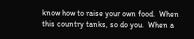know how to raise your own food.  When this country tanks, so do you.  When a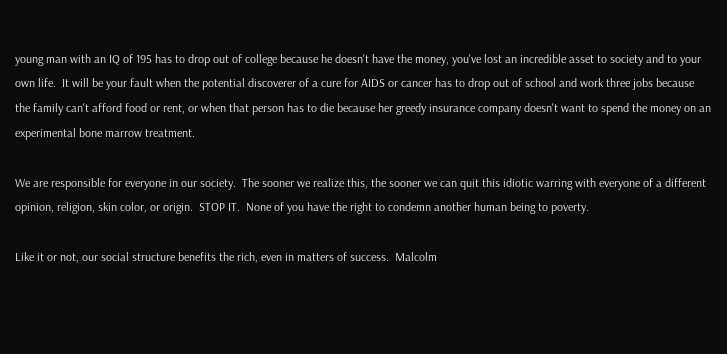young man with an IQ of 195 has to drop out of college because he doesn't have the money, you've lost an incredible asset to society and to your own life.  It will be your fault when the potential discoverer of a cure for AIDS or cancer has to drop out of school and work three jobs because the family can't afford food or rent, or when that person has to die because her greedy insurance company doesn't want to spend the money on an experimental bone marrow treatment.

We are responsible for everyone in our society.  The sooner we realize this, the sooner we can quit this idiotic warring with everyone of a different opinion, religion, skin color, or origin.  STOP IT.  None of you have the right to condemn another human being to poverty.

Like it or not, our social structure benefits the rich, even in matters of success.  Malcolm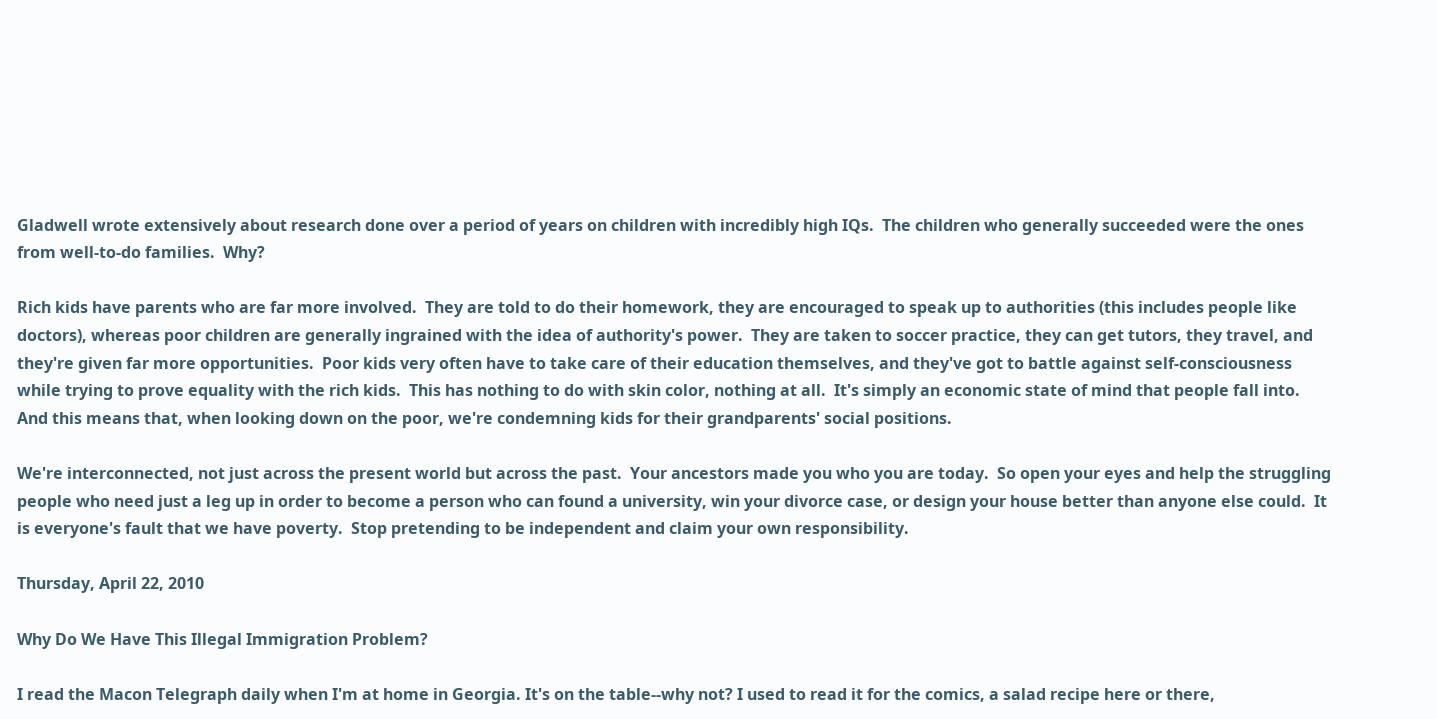Gladwell wrote extensively about research done over a period of years on children with incredibly high IQs.  The children who generally succeeded were the ones from well-to-do families.  Why?

Rich kids have parents who are far more involved.  They are told to do their homework, they are encouraged to speak up to authorities (this includes people like doctors), whereas poor children are generally ingrained with the idea of authority's power.  They are taken to soccer practice, they can get tutors, they travel, and they're given far more opportunities.  Poor kids very often have to take care of their education themselves, and they've got to battle against self-consciousness while trying to prove equality with the rich kids.  This has nothing to do with skin color, nothing at all.  It's simply an economic state of mind that people fall into.  And this means that, when looking down on the poor, we're condemning kids for their grandparents' social positions.

We're interconnected, not just across the present world but across the past.  Your ancestors made you who you are today.  So open your eyes and help the struggling people who need just a leg up in order to become a person who can found a university, win your divorce case, or design your house better than anyone else could.  It is everyone's fault that we have poverty.  Stop pretending to be independent and claim your own responsibility.

Thursday, April 22, 2010

Why Do We Have This Illegal Immigration Problem?

I read the Macon Telegraph daily when I'm at home in Georgia. It's on the table--why not? I used to read it for the comics, a salad recipe here or there,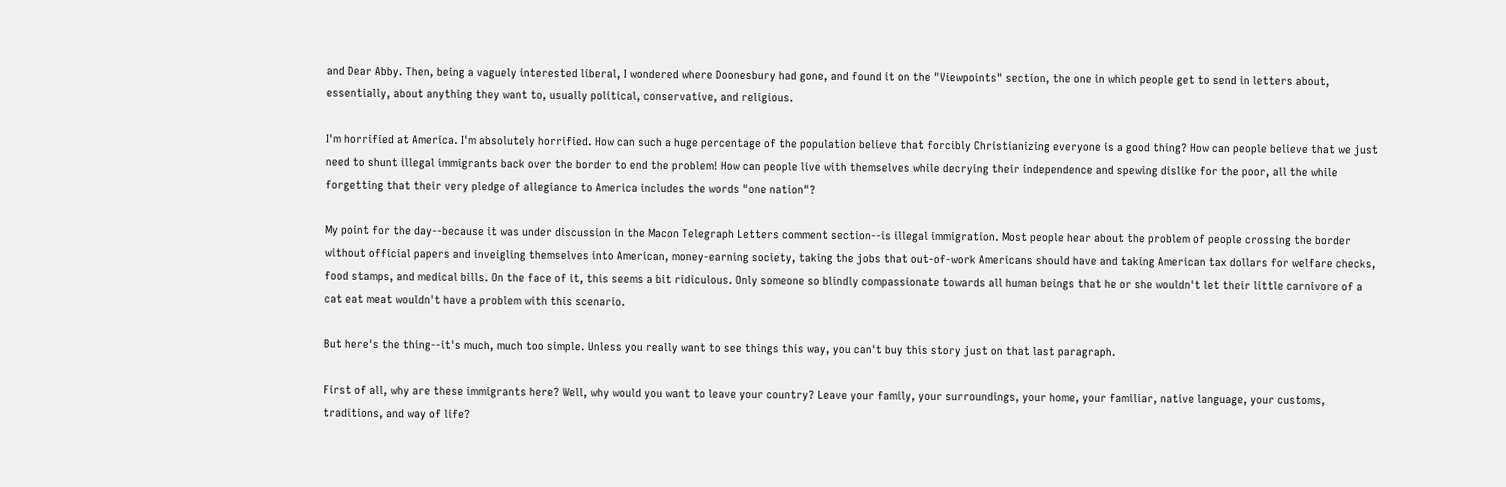and Dear Abby. Then, being a vaguely interested liberal, I wondered where Doonesbury had gone, and found it on the "Viewpoints" section, the one in which people get to send in letters about, essentially, about anything they want to, usually political, conservative, and religious.

I'm horrified at America. I'm absolutely horrified. How can such a huge percentage of the population believe that forcibly Christianizing everyone is a good thing? How can people believe that we just need to shunt illegal immigrants back over the border to end the problem! How can people live with themselves while decrying their independence and spewing dislike for the poor, all the while forgetting that their very pledge of allegiance to America includes the words "one nation"?

My point for the day--because it was under discussion in the Macon Telegraph Letters comment section--is illegal immigration. Most people hear about the problem of people crossing the border without official papers and inveigling themselves into American, money-earning society, taking the jobs that out-of-work Americans should have and taking American tax dollars for welfare checks, food stamps, and medical bills. On the face of it, this seems a bit ridiculous. Only someone so blindly compassionate towards all human beings that he or she wouldn't let their little carnivore of a cat eat meat wouldn't have a problem with this scenario.

But here's the thing--it's much, much too simple. Unless you really want to see things this way, you can't buy this story just on that last paragraph.

First of all, why are these immigrants here? Well, why would you want to leave your country? Leave your family, your surroundings, your home, your familiar, native language, your customs, traditions, and way of life?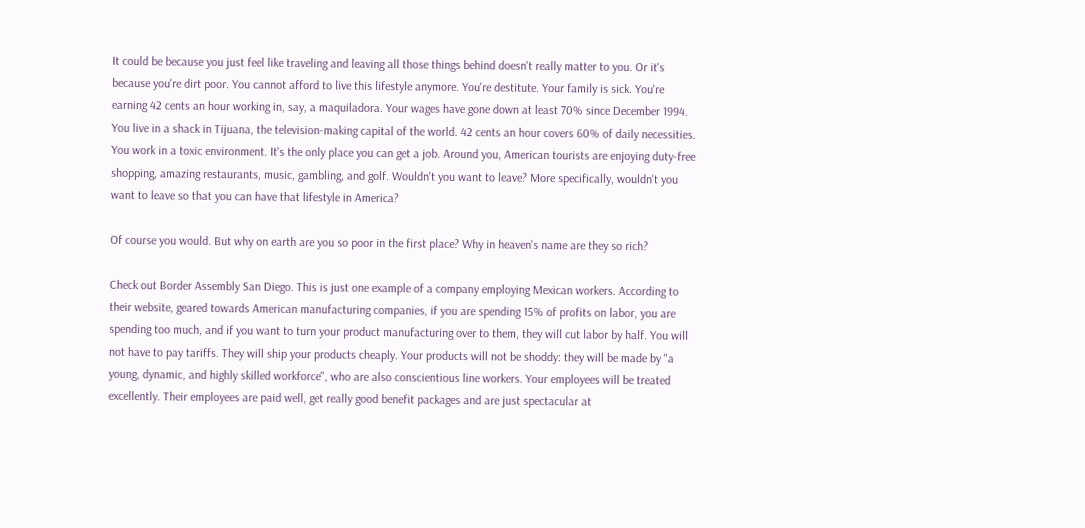It could be because you just feel like traveling and leaving all those things behind doesn't really matter to you. Or it's because you're dirt poor. You cannot afford to live this lifestyle anymore. You're destitute. Your family is sick. You're earning 42 cents an hour working in, say, a maquiladora. Your wages have gone down at least 70% since December 1994. You live in a shack in Tijuana, the television-making capital of the world. 42 cents an hour covers 60% of daily necessities. You work in a toxic environment. It's the only place you can get a job. Around you, American tourists are enjoying duty-free shopping, amazing restaurants, music, gambling, and golf. Wouldn't you want to leave? More specifically, wouldn't you want to leave so that you can have that lifestyle in America?

Of course you would. But why on earth are you so poor in the first place? Why in heaven's name are they so rich?

Check out Border Assembly San Diego. This is just one example of a company employing Mexican workers. According to their website, geared towards American manufacturing companies, if you are spending 15% of profits on labor, you are spending too much, and if you want to turn your product manufacturing over to them, they will cut labor by half. You will not have to pay tariffs. They will ship your products cheaply. Your products will not be shoddy: they will be made by "a young, dynamic, and highly skilled workforce", who are also conscientious line workers. Your employees will be treated excellently. Their employees are paid well, get really good benefit packages and are just spectacular at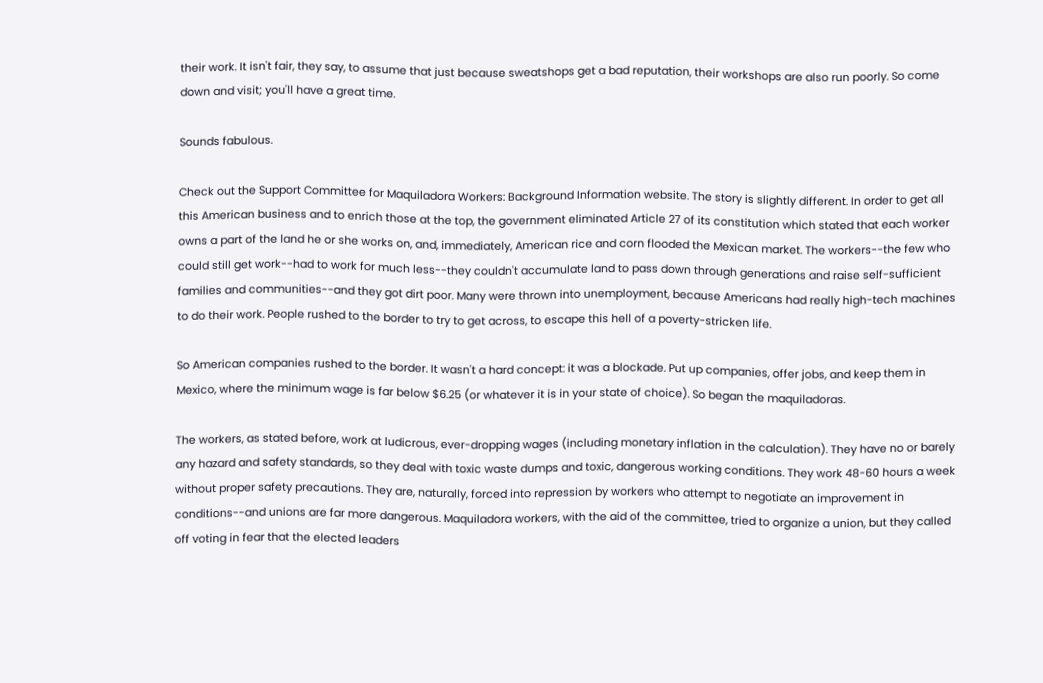their work. It isn't fair, they say, to assume that just because sweatshops get a bad reputation, their workshops are also run poorly. So come down and visit; you'll have a great time.

Sounds fabulous.

Check out the Support Committee for Maquiladora Workers: Background Information website. The story is slightly different. In order to get all this American business and to enrich those at the top, the government eliminated Article 27 of its constitution which stated that each worker owns a part of the land he or she works on, and, immediately, American rice and corn flooded the Mexican market. The workers--the few who could still get work--had to work for much less--they couldn't accumulate land to pass down through generations and raise self-sufficient families and communities--and they got dirt poor. Many were thrown into unemployment, because Americans had really high-tech machines to do their work. People rushed to the border to try to get across, to escape this hell of a poverty-stricken life.

So American companies rushed to the border. It wasn't a hard concept: it was a blockade. Put up companies, offer jobs, and keep them in Mexico, where the minimum wage is far below $6.25 (or whatever it is in your state of choice). So began the maquiladoras.

The workers, as stated before, work at ludicrous, ever-dropping wages (including monetary inflation in the calculation). They have no or barely any hazard and safety standards, so they deal with toxic waste dumps and toxic, dangerous working conditions. They work 48-60 hours a week without proper safety precautions. They are, naturally, forced into repression by workers who attempt to negotiate an improvement in conditions--and unions are far more dangerous. Maquiladora workers, with the aid of the committee, tried to organize a union, but they called off voting in fear that the elected leaders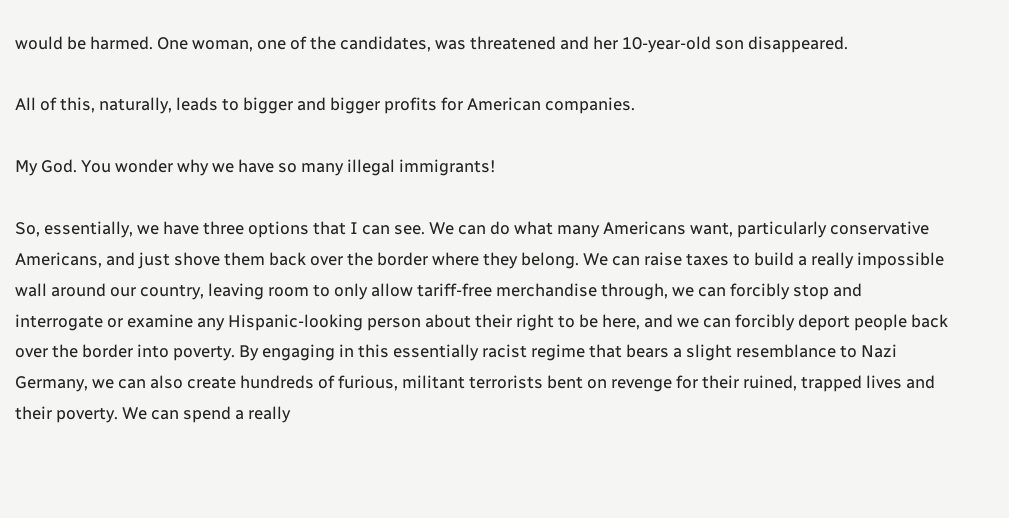would be harmed. One woman, one of the candidates, was threatened and her 10-year-old son disappeared.

All of this, naturally, leads to bigger and bigger profits for American companies.

My God. You wonder why we have so many illegal immigrants!

So, essentially, we have three options that I can see. We can do what many Americans want, particularly conservative Americans, and just shove them back over the border where they belong. We can raise taxes to build a really impossible wall around our country, leaving room to only allow tariff-free merchandise through, we can forcibly stop and interrogate or examine any Hispanic-looking person about their right to be here, and we can forcibly deport people back over the border into poverty. By engaging in this essentially racist regime that bears a slight resemblance to Nazi Germany, we can also create hundreds of furious, militant terrorists bent on revenge for their ruined, trapped lives and their poverty. We can spend a really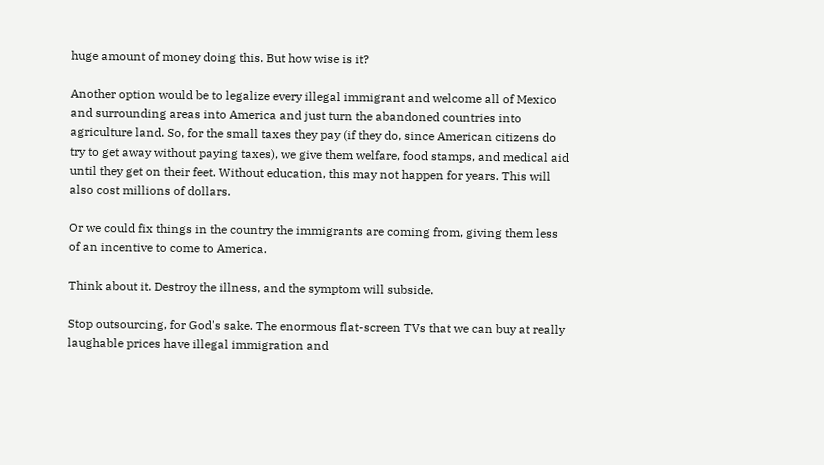huge amount of money doing this. But how wise is it?

Another option would be to legalize every illegal immigrant and welcome all of Mexico and surrounding areas into America and just turn the abandoned countries into agriculture land. So, for the small taxes they pay (if they do, since American citizens do try to get away without paying taxes), we give them welfare, food stamps, and medical aid until they get on their feet. Without education, this may not happen for years. This will also cost millions of dollars.

Or we could fix things in the country the immigrants are coming from, giving them less of an incentive to come to America.

Think about it. Destroy the illness, and the symptom will subside.

Stop outsourcing, for God's sake. The enormous flat-screen TVs that we can buy at really laughable prices have illegal immigration and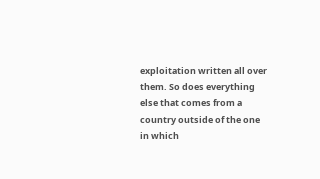exploitation written all over them. So does everything else that comes from a country outside of the one in which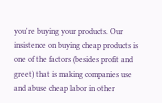you're buying your products. Our insistence on buying cheap products is one of the factors (besides profit and greet) that is making companies use and abuse cheap labor in other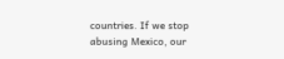countries. If we stop abusing Mexico, our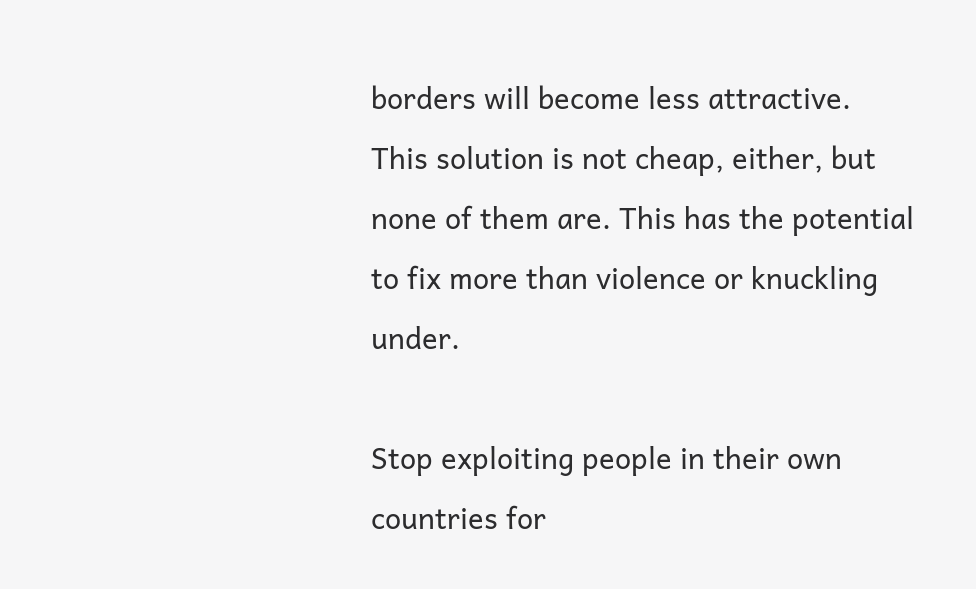borders will become less attractive. This solution is not cheap, either, but none of them are. This has the potential to fix more than violence or knuckling under.

Stop exploiting people in their own countries for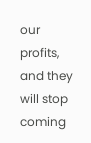our profits, and they will stop coming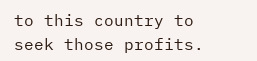to this country to seek those profits.